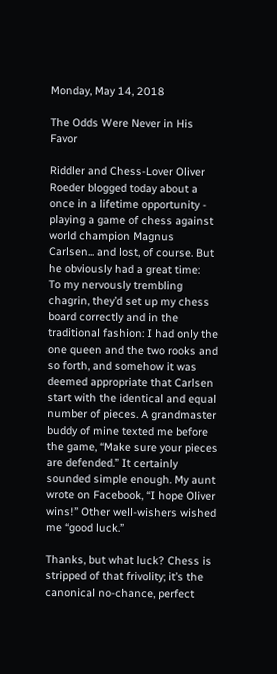Monday, May 14, 2018

The Odds Were Never in His Favor

Riddler and Chess-Lover Oliver Roeder blogged today about a once in a lifetime opportunity - playing a game of chess against world champion Magnus Carlsen... and lost, of course. But he obviously had a great time:
To my nervously trembling chagrin, they’d set up my chess board correctly and in the traditional fashion: I had only the one queen and the two rooks and so forth, and somehow it was deemed appropriate that Carlsen start with the identical and equal number of pieces. A grandmaster buddy of mine texted me before the game, “Make sure your pieces are defended.” It certainly sounded simple enough. My aunt wrote on Facebook, “I hope Oliver wins!” Other well-wishers wished me “good luck.”

Thanks, but what luck? Chess is stripped of that frivolity; it’s the canonical no-chance, perfect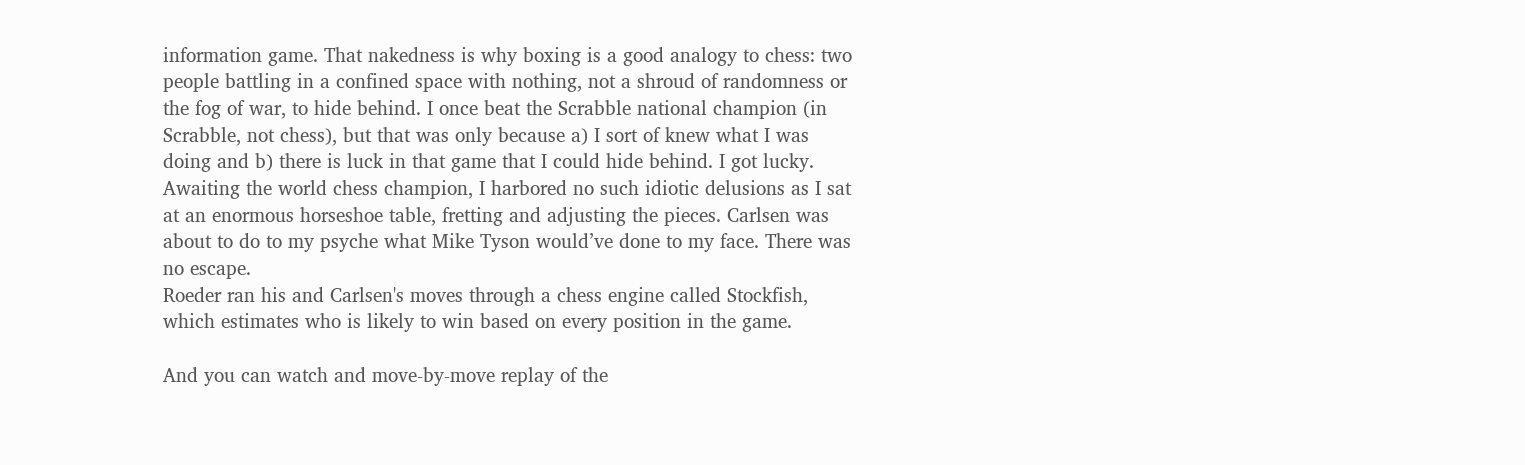information game. That nakedness is why boxing is a good analogy to chess: two people battling in a confined space with nothing, not a shroud of randomness or the fog of war, to hide behind. I once beat the Scrabble national champion (in Scrabble, not chess), but that was only because a) I sort of knew what I was doing and b) there is luck in that game that I could hide behind. I got lucky. Awaiting the world chess champion, I harbored no such idiotic delusions as I sat at an enormous horseshoe table, fretting and adjusting the pieces. Carlsen was about to do to my psyche what Mike Tyson would’ve done to my face. There was no escape.
Roeder ran his and Carlsen's moves through a chess engine called Stockfish, which estimates who is likely to win based on every position in the game.

And you can watch and move-by-move replay of the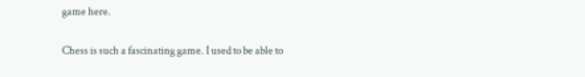game here.

Chess is such a fascinating game. I used to be able to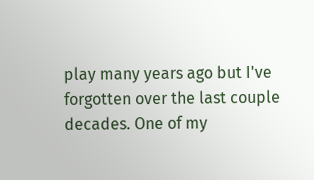play many years ago but I've forgotten over the last couple decades. One of my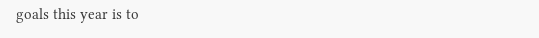goals this year is to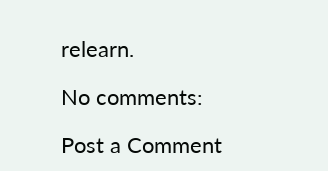relearn.

No comments:

Post a Comment